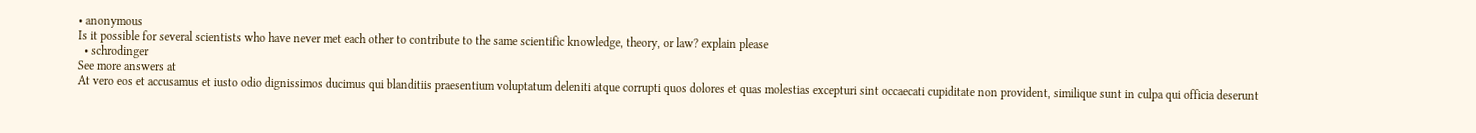• anonymous
Is it possible for several scientists who have never met each other to contribute to the same scientific knowledge, theory, or law? explain please
  • schrodinger
See more answers at
At vero eos et accusamus et iusto odio dignissimos ducimus qui blanditiis praesentium voluptatum deleniti atque corrupti quos dolores et quas molestias excepturi sint occaecati cupiditate non provident, similique sunt in culpa qui officia deserunt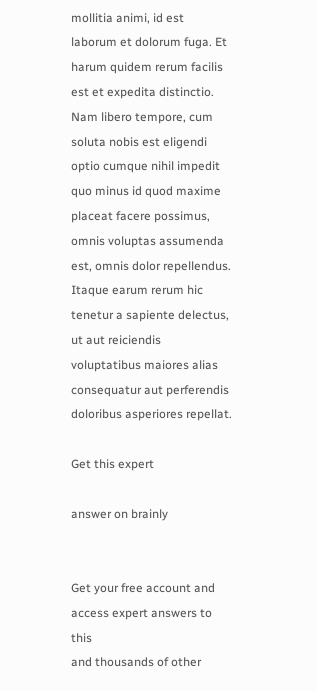mollitia animi, id est laborum et dolorum fuga. Et harum quidem rerum facilis est et expedita distinctio. Nam libero tempore, cum soluta nobis est eligendi optio cumque nihil impedit quo minus id quod maxime placeat facere possimus, omnis voluptas assumenda est, omnis dolor repellendus. Itaque earum rerum hic tenetur a sapiente delectus, ut aut reiciendis voluptatibus maiores alias consequatur aut perferendis doloribus asperiores repellat.

Get this expert

answer on brainly


Get your free account and access expert answers to this
and thousands of other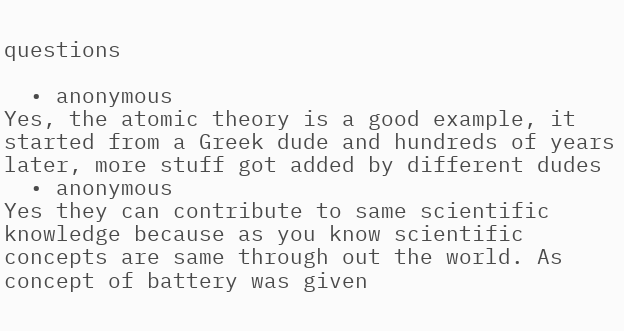questions

  • anonymous
Yes, the atomic theory is a good example, it started from a Greek dude and hundreds of years later, more stuff got added by different dudes
  • anonymous
Yes they can contribute to same scientific knowledge because as you know scientific concepts are same through out the world. As concept of battery was given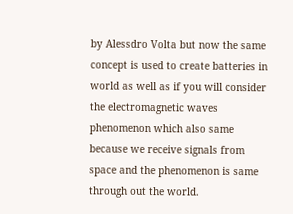by Alessdro Volta but now the same concept is used to create batteries in world as well as if you will consider the electromagnetic waves phenomenon which also same because we receive signals from space and the phenomenon is same through out the world.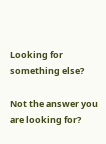Looking for something else?

Not the answer you are looking for?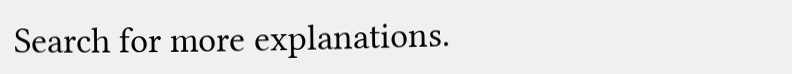Search for more explanations.